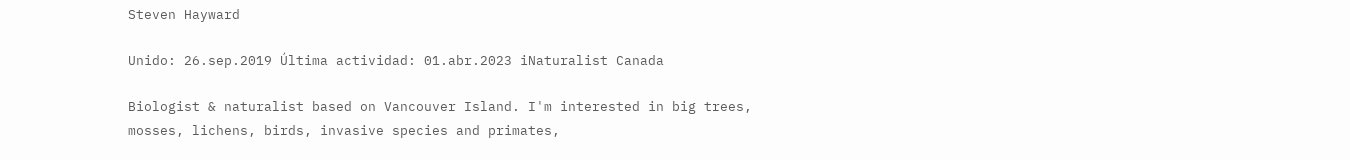Steven Hayward

Unido: 26.sep.2019 Última actividad: 01.abr.2023 iNaturalist Canada

Biologist & naturalist based on Vancouver Island. I'm interested in big trees, mosses, lichens, birds, invasive species and primates,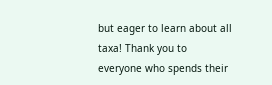but eager to learn about all taxa! Thank you to everyone who spends their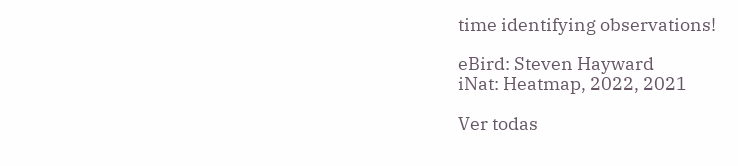time identifying observations!

eBird: Steven Hayward
iNat: Heatmap, 2022, 2021

Ver todas